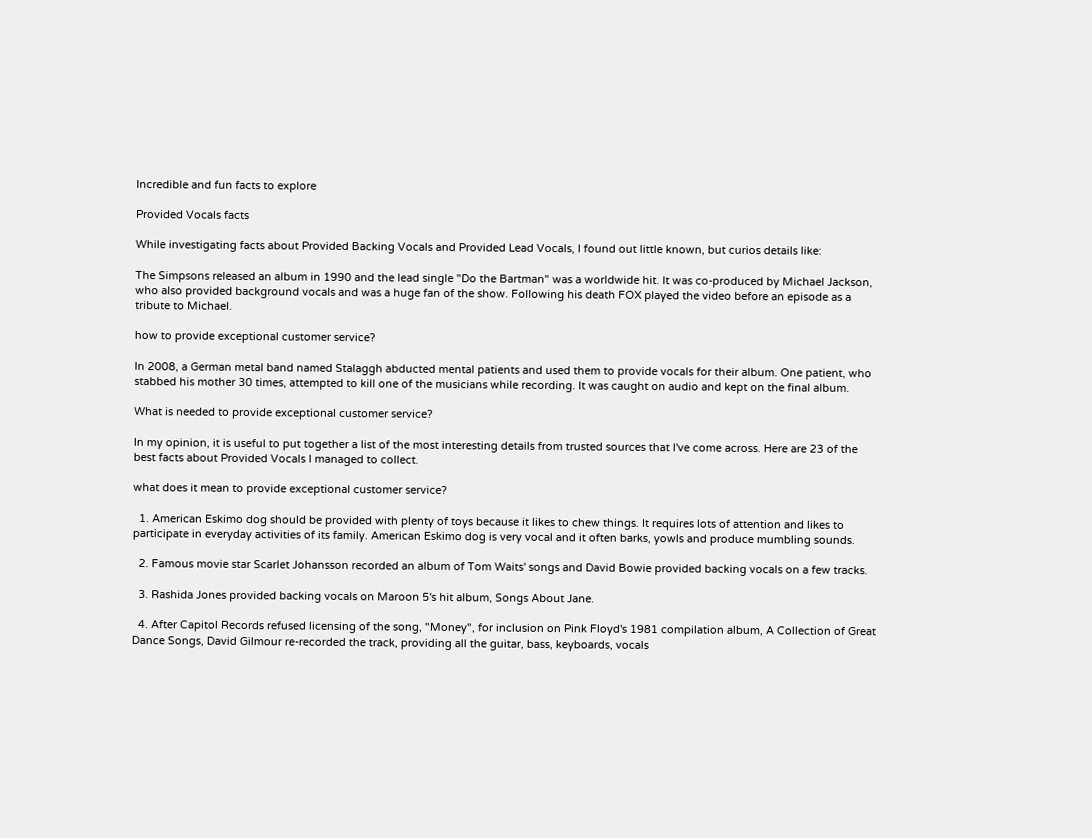Incredible and fun facts to explore

Provided Vocals facts

While investigating facts about Provided Backing Vocals and Provided Lead Vocals, I found out little known, but curios details like:

The Simpsons released an album in 1990 and the lead single "Do the Bartman" was a worldwide hit. It was co-produced by Michael Jackson, who also provided background vocals and was a huge fan of the show. Following his death FOX played the video before an episode as a tribute to Michael.

how to provide exceptional customer service?

In 2008, a German metal band named Stalaggh abducted mental patients and used them to provide vocals for their album. One patient, who stabbed his mother 30 times, attempted to kill one of the musicians while recording. It was caught on audio and kept on the final album.

What is needed to provide exceptional customer service?

In my opinion, it is useful to put together a list of the most interesting details from trusted sources that I've come across. Here are 23 of the best facts about Provided Vocals I managed to collect.

what does it mean to provide exceptional customer service?

  1. American Eskimo dog should be provided with plenty of toys because it likes to chew things. It requires lots of attention and likes to participate in everyday activities of its family. American Eskimo dog is very vocal and it often barks, yowls and produce mumbling sounds.

  2. Famous movie star Scarlet Johansson recorded an album of Tom Waits' songs and David Bowie provided backing vocals on a few tracks.

  3. Rashida Jones provided backing vocals on Maroon 5's hit album, Songs About Jane.

  4. After Capitol Records refused licensing of the song, "Money", for inclusion on Pink Floyd's 1981 compilation album, A Collection of Great Dance Songs, David Gilmour re-recorded the track, providing all the guitar, bass, keyboards, vocals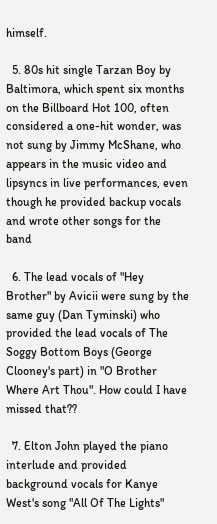himself.

  5. 80s hit single Tarzan Boy by Baltimora, which spent six months on the Billboard Hot 100, often considered a one-hit wonder, was not sung by Jimmy McShane, who appears in the music video and lipsyncs in live performances, even though he provided backup vocals and wrote other songs for the band

  6. The lead vocals of "Hey Brother" by Avicii were sung by the same guy (Dan Tyminski) who provided the lead vocals of The Soggy Bottom Boys (George Clooney's part) in "O Brother Where Art Thou". How could I have missed that??

  7. Elton John played the piano interlude and provided background vocals for Kanye West's song "All Of The Lights"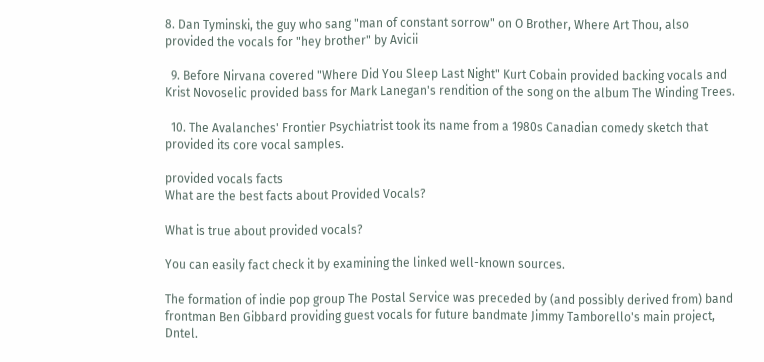8. Dan Tyminski, the guy who sang "man of constant sorrow" on O Brother, Where Art Thou, also provided the vocals for "hey brother" by Avicii

  9. Before Nirvana covered "Where Did You Sleep Last Night" Kurt Cobain provided backing vocals and Krist Novoselic provided bass for Mark Lanegan's rendition of the song on the album The Winding Trees.

  10. The Avalanches' Frontier Psychiatrist took its name from a 1980s Canadian comedy sketch that provided its core vocal samples.

provided vocals facts
What are the best facts about Provided Vocals?

What is true about provided vocals?

You can easily fact check it by examining the linked well-known sources.

The formation of indie pop group The Postal Service was preceded by (and possibly derived from) band frontman Ben Gibbard providing guest vocals for future bandmate Jimmy Tamborello's main project, Dntel.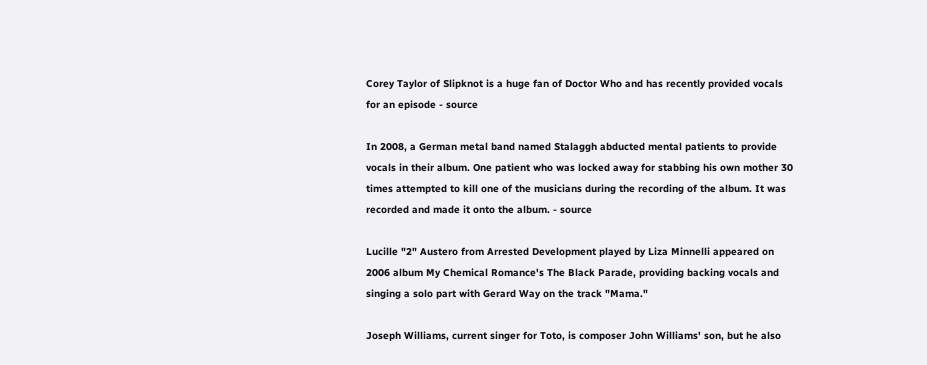Corey Taylor of Slipknot is a huge fan of Doctor Who and has recently provided vocals for an episode - source

In 2008, a German metal band named Stalaggh abducted mental patients to provide vocals in their album. One patient who was locked away for stabbing his own mother 30 times attempted to kill one of the musicians during the recording of the album. It was recorded and made it onto the album. - source

Lucille "2" Austero from Arrested Development played by Liza Minnelli appeared on 2006 album My Chemical Romance's The Black Parade, providing backing vocals and singing a solo part with Gerard Way on the track "Mama."

Joseph Williams, current singer for Toto, is composer John Williams' son, but he also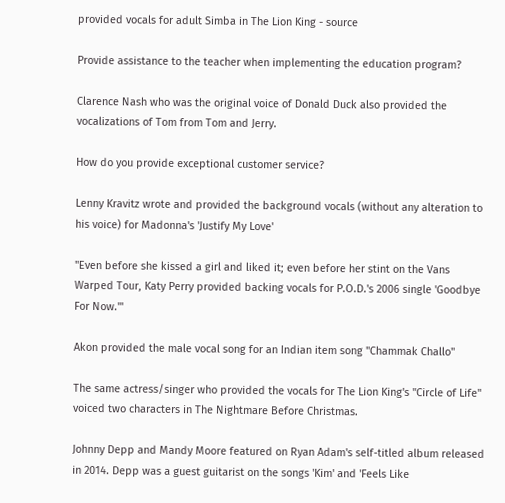provided vocals for adult Simba in The Lion King - source

Provide assistance to the teacher when implementing the education program?

Clarence Nash who was the original voice of Donald Duck also provided the vocalizations of Tom from Tom and Jerry.

How do you provide exceptional customer service?

Lenny Kravitz wrote and provided the background vocals (without any alteration to his voice) for Madonna's 'Justify My Love'

"Even before she kissed a girl and liked it; even before her stint on the Vans Warped Tour, Katy Perry provided backing vocals for P.O.D.'s 2006 single 'Goodbye For Now.'"

Akon provided the male vocal song for an Indian item song "Chammak Challo"

The same actress/singer who provided the vocals for The Lion King's "Circle of Life" voiced two characters in The Nightmare Before Christmas.

Johnny Depp and Mandy Moore featured on Ryan Adam's self-titled album released in 2014. Depp was a guest guitarist on the songs 'Kim' and 'Feels Like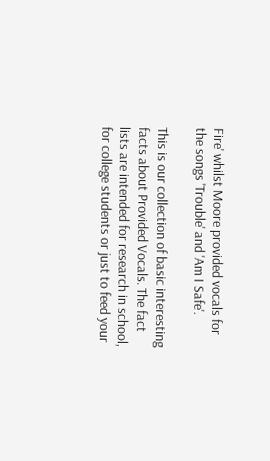Fire' whilst Moore provided vocals for the songs 'Trouble' and 'Am I Safe'.

This is our collection of basic interesting facts about Provided Vocals. The fact lists are intended for research in school, for college students or just to feed your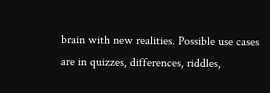brain with new realities. Possible use cases are in quizzes, differences, riddles,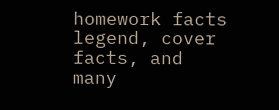homework facts legend, cover facts, and many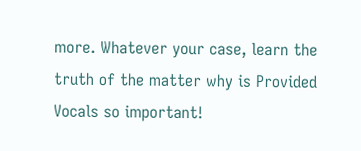more. Whatever your case, learn the truth of the matter why is Provided Vocals so important!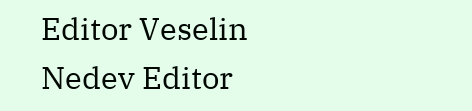Editor Veselin Nedev Editor